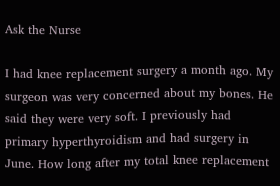Ask the Nurse

I had knee replacement surgery a month ago. My surgeon was very concerned about my bones. He said they were very soft. I previously had primary hyperthyroidism and had surgery in June. How long after my total knee replacement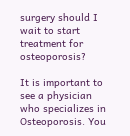surgery should I wait to start treatment for osteoporosis?

It is important to see a physician who specializes in Osteoporosis. You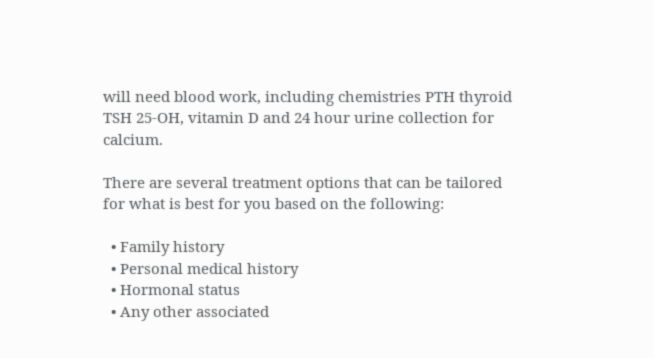will need blood work, including chemistries PTH thyroid TSH 25-OH, vitamin D and 24 hour urine collection for calcium.

There are several treatment options that can be tailored for what is best for you based on the following:

  • Family history
  • Personal medical history
  • Hormonal status
  • Any other associated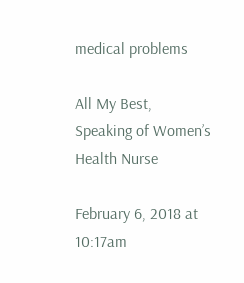medical problems

All My Best,
Speaking of Women’s Health Nurse

February 6, 2018 at 10:17am